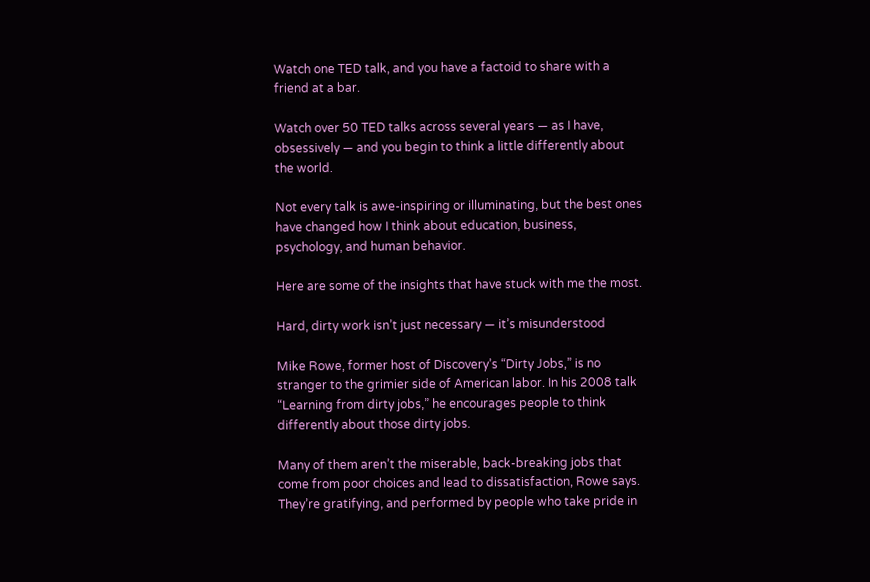Watch one TED talk, and you have a factoid to share with a friend at a bar.

Watch over 50 TED talks across several years — as I have, obsessively — and you begin to think a little differently about the world.

Not every talk is awe-inspiring or illuminating, but the best ones have changed how I think about education, business, psychology, and human behavior.

Here are some of the insights that have stuck with me the most.

Hard, dirty work isn’t just necessary — it’s misunderstood

Mike Rowe, former host of Discovery’s “Dirty Jobs,” is no stranger to the grimier side of American labor. In his 2008 talk “Learning from dirty jobs,” he encourages people to think differently about those dirty jobs.

Many of them aren’t the miserable, back-breaking jobs that come from poor choices and lead to dissatisfaction, Rowe says. They’re gratifying, and performed by people who take pride in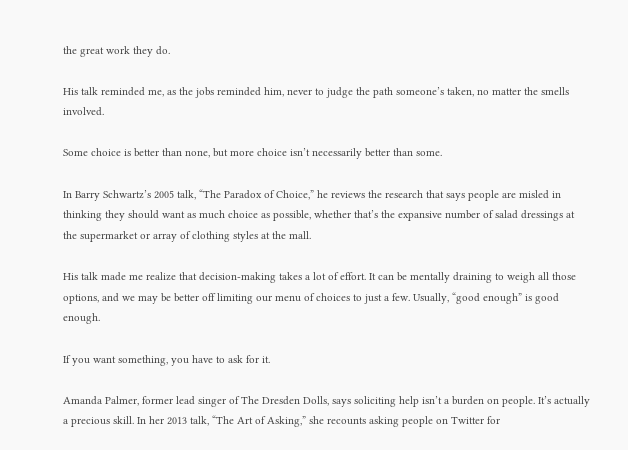the great work they do.

His talk reminded me, as the jobs reminded him, never to judge the path someone’s taken, no matter the smells involved.

Some choice is better than none, but more choice isn’t necessarily better than some.

In Barry Schwartz’s 2005 talk, “The Paradox of Choice,” he reviews the research that says people are misled in thinking they should want as much choice as possible, whether that’s the expansive number of salad dressings at the supermarket or array of clothing styles at the mall.

His talk made me realize that decision-making takes a lot of effort. It can be mentally draining to weigh all those options, and we may be better off limiting our menu of choices to just a few. Usually, “good enough” is good enough.

If you want something, you have to ask for it.

Amanda Palmer, former lead singer of The Dresden Dolls, says soliciting help isn’t a burden on people. It’s actually a precious skill. In her 2013 talk, “The Art of Asking,” she recounts asking people on Twitter for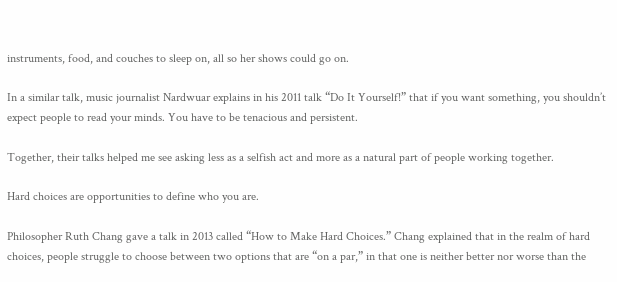instruments, food, and couches to sleep on, all so her shows could go on.

In a similar talk, music journalist Nardwuar explains in his 2011 talk “Do It Yourself!” that if you want something, you shouldn’t expect people to read your minds. You have to be tenacious and persistent.

Together, their talks helped me see asking less as a selfish act and more as a natural part of people working together.

Hard choices are opportunities to define who you are.

Philosopher Ruth Chang gave a talk in 2013 called “How to Make Hard Choices.” Chang explained that in the realm of hard choices, people struggle to choose between two options that are “on a par,” in that one is neither better nor worse than the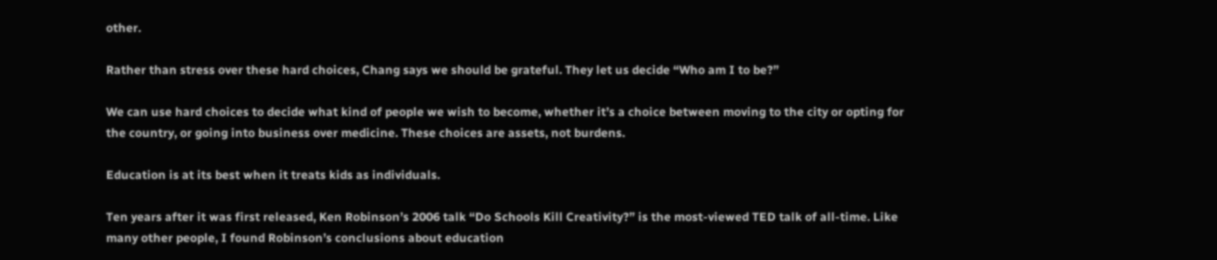other.

Rather than stress over these hard choices, Chang says we should be grateful. They let us decide “Who am I to be?”

We can use hard choices to decide what kind of people we wish to become, whether it’s a choice between moving to the city or opting for the country, or going into business over medicine. These choices are assets, not burdens.

Education is at its best when it treats kids as individuals.

Ten years after it was first released, Ken Robinson’s 2006 talk “Do Schools Kill Creativity?” is the most-viewed TED talk of all-time. Like many other people, I found Robinson’s conclusions about education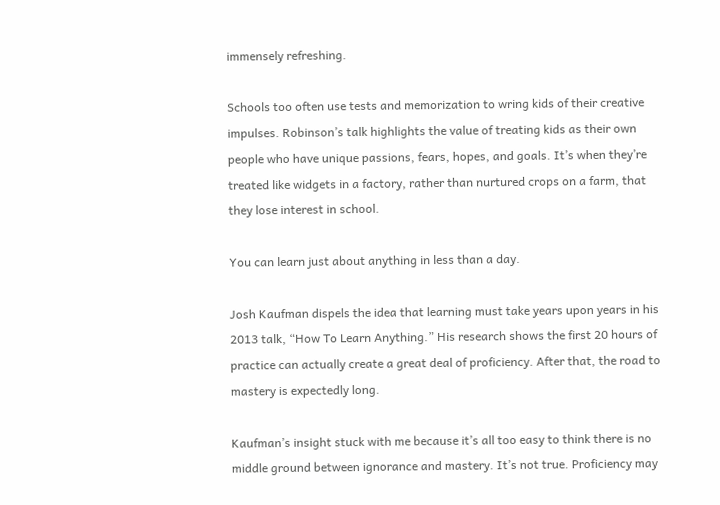immensely refreshing.

Schools too often use tests and memorization to wring kids of their creative impulses. Robinson’s talk highlights the value of treating kids as their own people who have unique passions, fears, hopes, and goals. It’s when they’re treated like widgets in a factory, rather than nurtured crops on a farm, that they lose interest in school.

You can learn just about anything in less than a day.

Josh Kaufman dispels the idea that learning must take years upon years in his 2013 talk, “How To Learn Anything.” His research shows the first 20 hours of practice can actually create a great deal of proficiency. After that, the road to mastery is expectedly long.

Kaufman’s insight stuck with me because it’s all too easy to think there is no middle ground between ignorance and mastery. It’s not true. Proficiency may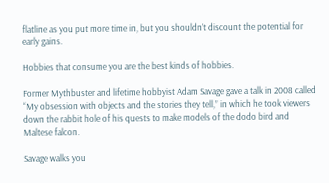flatline as you put more time in, but you shouldn’t discount the potential for early gains.

Hobbies that consume you are the best kinds of hobbies.

Former Mythbuster and lifetime hobbyist Adam Savage gave a talk in 2008 called “My obsession with objects and the stories they tell,” in which he took viewers down the rabbit hole of his quests to make models of the dodo bird and Maltese falcon.

Savage walks you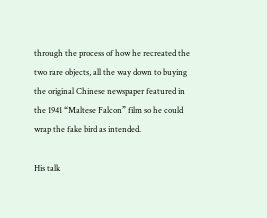through the process of how he recreated the two rare objects, all the way down to buying the original Chinese newspaper featured in the 1941 “Maltese Falcon” film so he could wrap the fake bird as intended.

His talk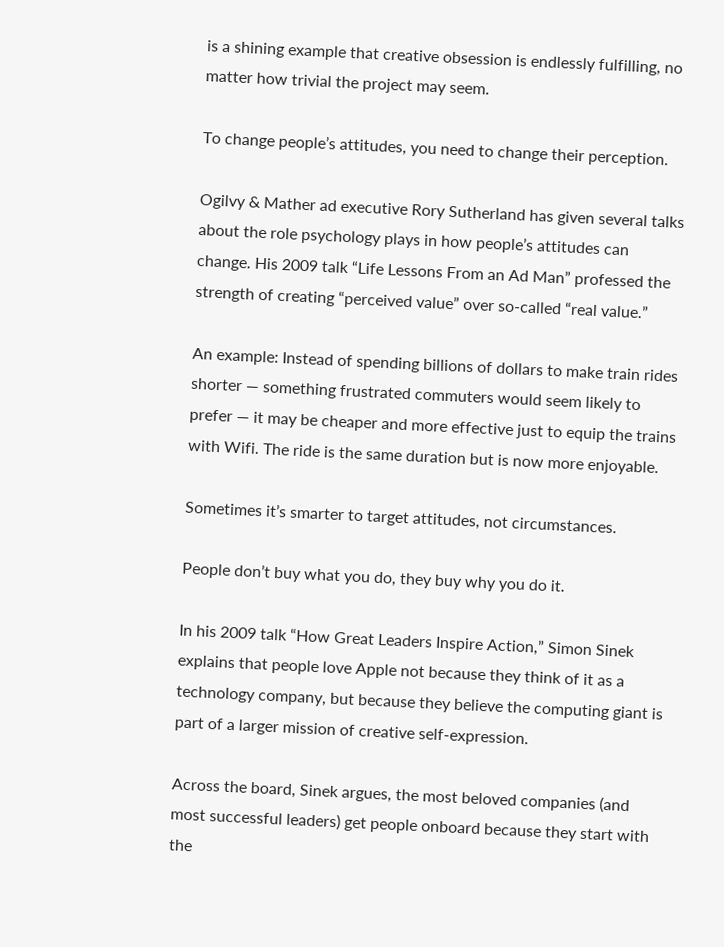is a shining example that creative obsession is endlessly fulfilling, no matter how trivial the project may seem.

To change people’s attitudes, you need to change their perception.

Ogilvy & Mather ad executive Rory Sutherland has given several talks about the role psychology plays in how people’s attitudes can change. His 2009 talk “Life Lessons From an Ad Man” professed the strength of creating “perceived value” over so-called “real value.”

An example: Instead of spending billions of dollars to make train rides shorter — something frustrated commuters would seem likely to prefer — it may be cheaper and more effective just to equip the trains with Wifi. The ride is the same duration but is now more enjoyable.

Sometimes it’s smarter to target attitudes, not circumstances.

People don’t buy what you do, they buy why you do it.

In his 2009 talk “How Great Leaders Inspire Action,” Simon Sinek explains that people love Apple not because they think of it as a technology company, but because they believe the computing giant is part of a larger mission of creative self-expression.

Across the board, Sinek argues, the most beloved companies (and most successful leaders) get people onboard because they start with the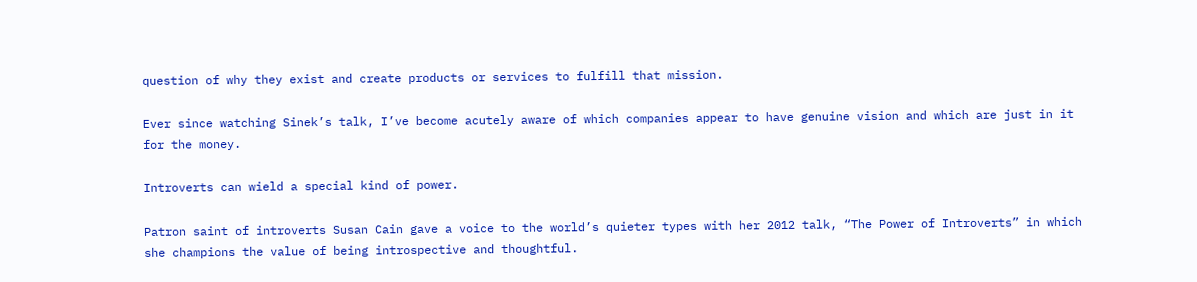question of why they exist and create products or services to fulfill that mission.

Ever since watching Sinek’s talk, I’ve become acutely aware of which companies appear to have genuine vision and which are just in it for the money.

Introverts can wield a special kind of power.

Patron saint of introverts Susan Cain gave a voice to the world’s quieter types with her 2012 talk, “The Power of Introverts” in which she champions the value of being introspective and thoughtful.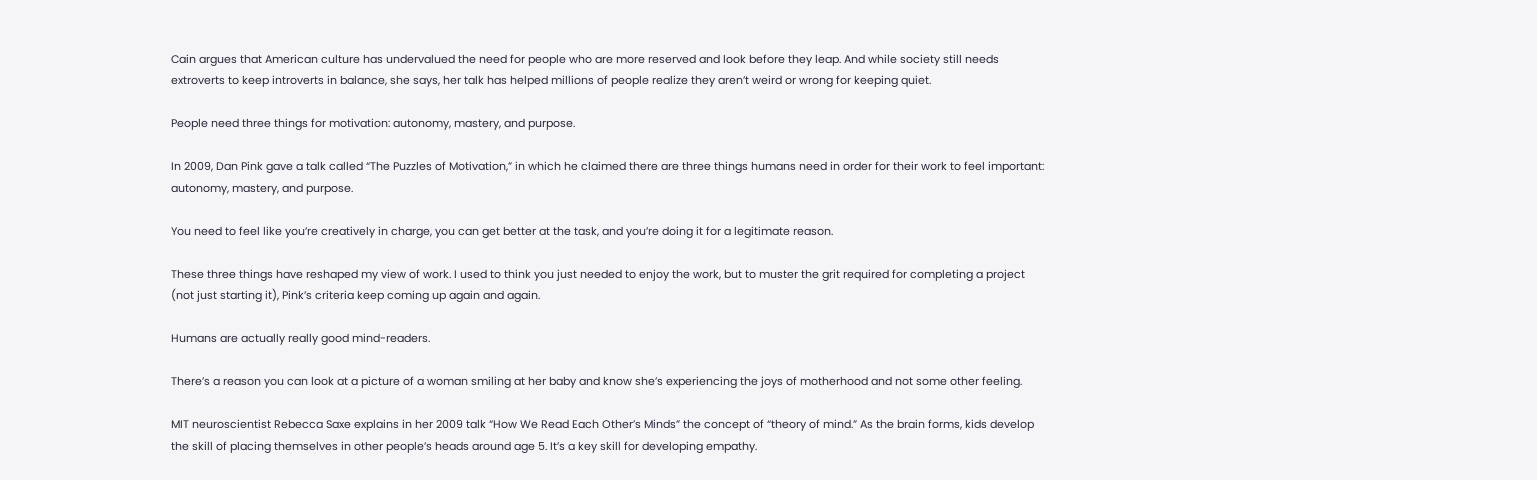Cain argues that American culture has undervalued the need for people who are more reserved and look before they leap. And while society still needs extroverts to keep introverts in balance, she says, her talk has helped millions of people realize they aren’t weird or wrong for keeping quiet.

People need three things for motivation: autonomy, mastery, and purpose.

In 2009, Dan Pink gave a talk called “The Puzzles of Motivation,” in which he claimed there are three things humans need in order for their work to feel important: autonomy, mastery, and purpose.

You need to feel like you’re creatively in charge, you can get better at the task, and you’re doing it for a legitimate reason.

These three things have reshaped my view of work. I used to think you just needed to enjoy the work, but to muster the grit required for completing a project (not just starting it), Pink’s criteria keep coming up again and again.

Humans are actually really good mind-readers.

There’s a reason you can look at a picture of a woman smiling at her baby and know she’s experiencing the joys of motherhood and not some other feeling.

MIT neuroscientist Rebecca Saxe explains in her 2009 talk “How We Read Each Other’s Minds” the concept of “theory of mind.” As the brain forms, kids develop the skill of placing themselves in other people’s heads around age 5. It’s a key skill for developing empathy.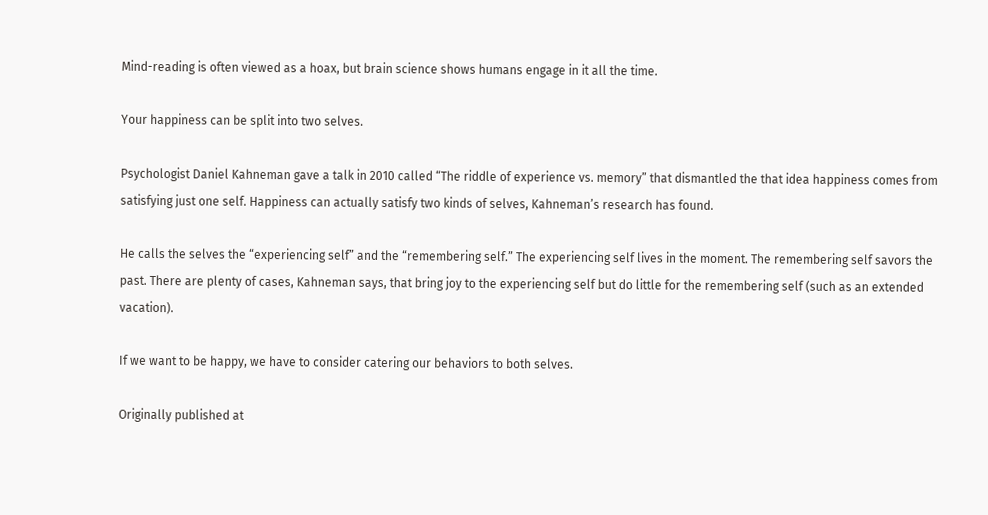Mind-reading is often viewed as a hoax, but brain science shows humans engage in it all the time.

Your happiness can be split into two selves.

Psychologist Daniel Kahneman gave a talk in 2010 called “The riddle of experience vs. memory” that dismantled the that idea happiness comes from satisfying just one self. Happiness can actually satisfy two kinds of selves, Kahneman’s research has found.

He calls the selves the “experiencing self” and the “remembering self.” The experiencing self lives in the moment. The remembering self savors the past. There are plenty of cases, Kahneman says, that bring joy to the experiencing self but do little for the remembering self (such as an extended vacation).

If we want to be happy, we have to consider catering our behaviors to both selves.

Originally published at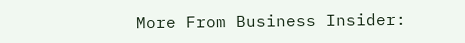More From Business Insider: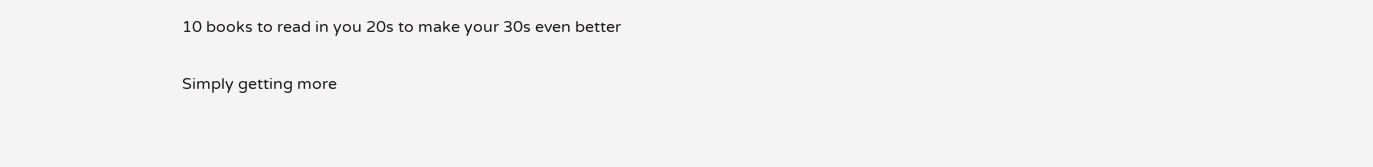10 books to read in you 20s to make your 30s even better

Simply getting more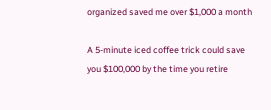organized saved me over $1,000 a month

A 5-minute iced coffee trick could save you $100,000 by the time you retire